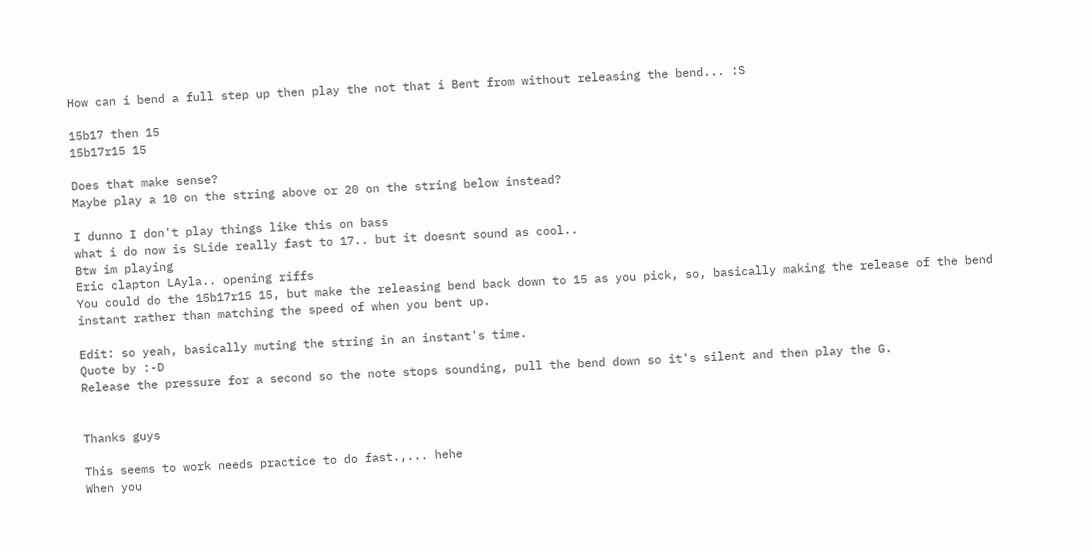How can i bend a full step up then play the not that i Bent from without releasing the bend... :S

15b17 then 15
15b17r15 15

Does that make sense?
Maybe play a 10 on the string above or 20 on the string below instead?

I dunno I don't play things like this on bass
what i do now is SLide really fast to 17.. but it doesnt sound as cool..
Btw im playing
Eric clapton LAyla.. opening riffs
You could do the 15b17r15 15, but make the releasing bend back down to 15 as you pick, so, basically making the release of the bend instant rather than matching the speed of when you bent up.

Edit: so yeah, basically muting the string in an instant's time.
Quote by :-D
Release the pressure for a second so the note stops sounding, pull the bend down so it's silent and then play the G.


Thanks guys

This seems to work needs practice to do fast.,... hehe
When you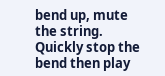bend up, mute the string. Quickly stop the bend then play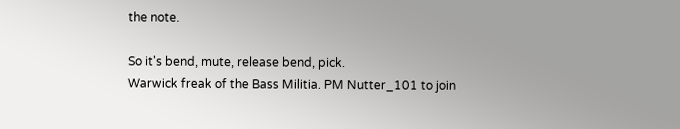the note.

So it's bend, mute, release bend, pick.
Warwick freak of the Bass Militia. PM Nutter_101 to join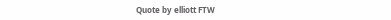Quote by elliott FTW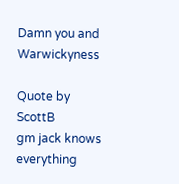Damn you and Warwickyness

Quote by ScottB
gm jack knows everything